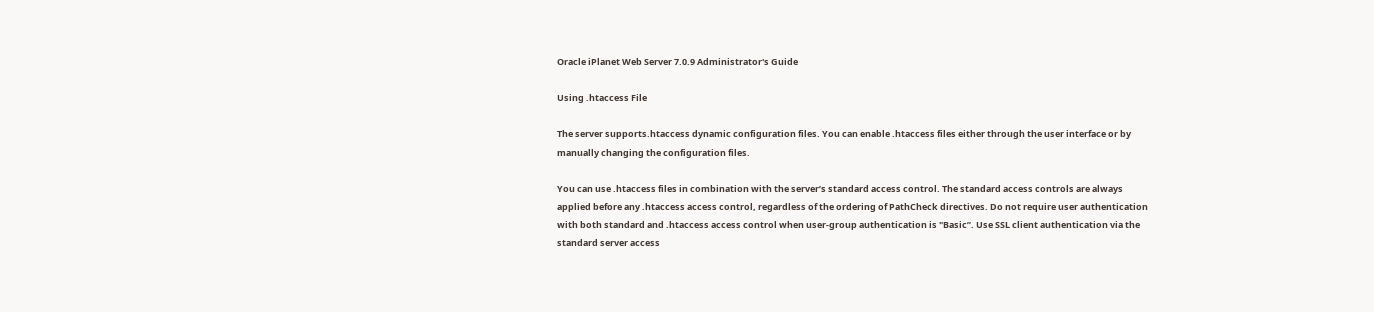Oracle iPlanet Web Server 7.0.9 Administrator's Guide

Using .htaccess File

The server supports.htaccess dynamic configuration files. You can enable .htaccess files either through the user interface or by manually changing the configuration files.

You can use .htaccess files in combination with the server’s standard access control. The standard access controls are always applied before any .htaccess access control, regardless of the ordering of PathCheck directives. Do not require user authentication with both standard and .htaccess access control when user-group authentication is "Basic”. Use SSL client authentication via the standard server access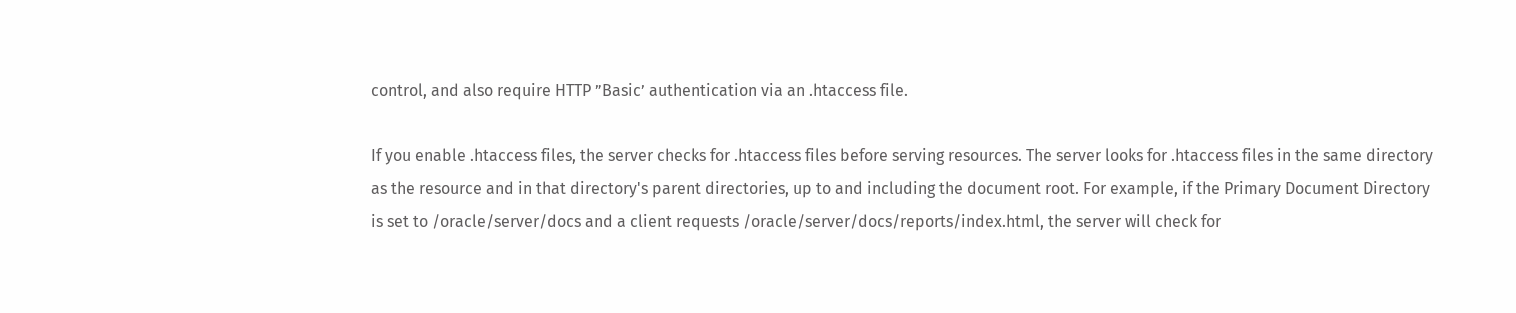control, and also require HTTP ”Basic’ authentication via an .htaccess file.

If you enable .htaccess files, the server checks for .htaccess files before serving resources. The server looks for .htaccess files in the same directory as the resource and in that directory's parent directories, up to and including the document root. For example, if the Primary Document Directory is set to /oracle/server/docs and a client requests /oracle/server/docs/reports/index.html, the server will check for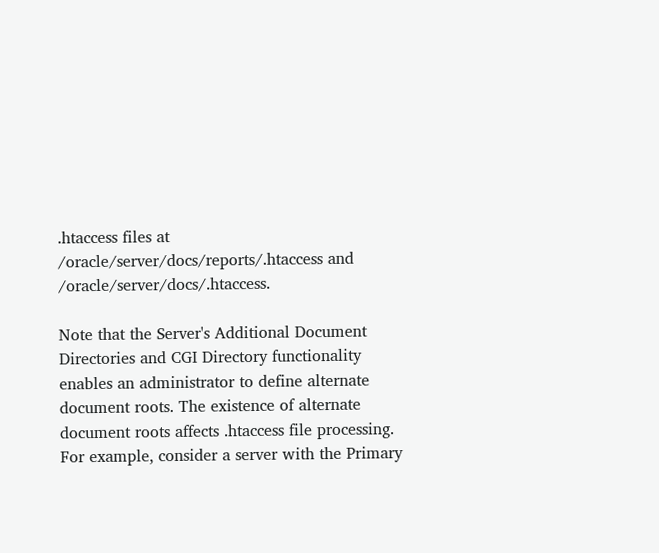.htaccess files at /oracle/server/docs/reports/.htaccess and /oracle/server/docs/.htaccess.

Note that the Server's Additional Document Directories and CGI Directory functionality enables an administrator to define alternate document roots. The existence of alternate document roots affects .htaccess file processing. For example, consider a server with the Primary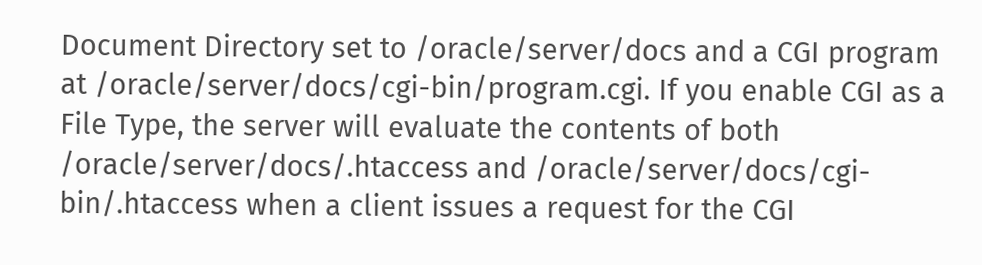Document Directory set to /oracle/server/docs and a CGI program at /oracle/server/docs/cgi-bin/program.cgi. If you enable CGI as a File Type, the server will evaluate the contents of both /oracle/server/docs/.htaccess and /oracle/server/docs/cgi-bin/.htaccess when a client issues a request for the CGI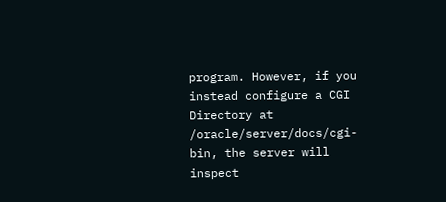program. However, if you instead configure a CGI Directory at /oracle/server/docs/cgi-bin, the server will inspect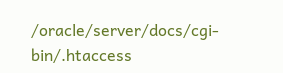/oracle/server/docs/cgi-bin/.htaccess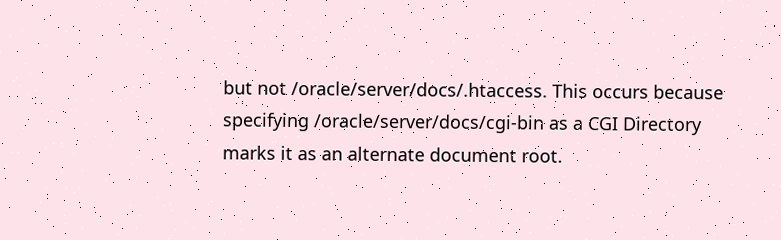but not /oracle/server/docs/.htaccess. This occurs because specifying /oracle/server/docs/cgi-bin as a CGI Directory marks it as an alternate document root.